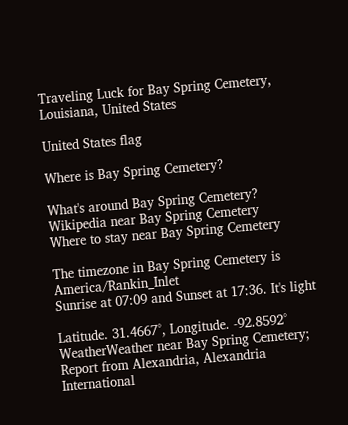Traveling Luck for Bay Spring Cemetery, Louisiana, United States

United States flag

Where is Bay Spring Cemetery?

What's around Bay Spring Cemetery?
Wikipedia near Bay Spring Cemetery
Where to stay near Bay Spring Cemetery

The timezone in Bay Spring Cemetery is America/Rankin_Inlet
Sunrise at 07:09 and Sunset at 17:36. It's light

Latitude. 31.4667°, Longitude. -92.8592°
WeatherWeather near Bay Spring Cemetery; Report from Alexandria, Alexandria International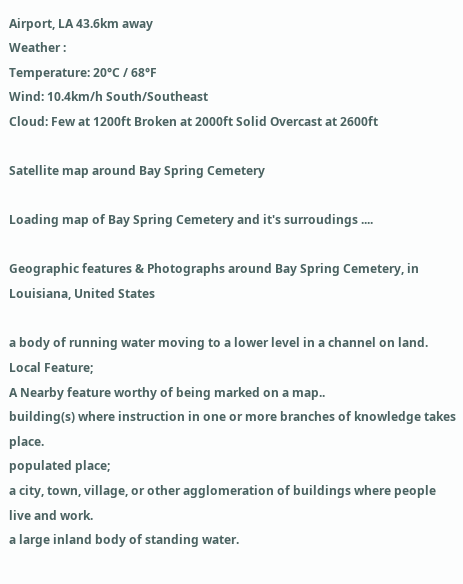Airport, LA 43.6km away
Weather :
Temperature: 20°C / 68°F
Wind: 10.4km/h South/Southeast
Cloud: Few at 1200ft Broken at 2000ft Solid Overcast at 2600ft

Satellite map around Bay Spring Cemetery

Loading map of Bay Spring Cemetery and it's surroudings ....

Geographic features & Photographs around Bay Spring Cemetery, in Louisiana, United States

a body of running water moving to a lower level in a channel on land.
Local Feature;
A Nearby feature worthy of being marked on a map..
building(s) where instruction in one or more branches of knowledge takes place.
populated place;
a city, town, village, or other agglomeration of buildings where people live and work.
a large inland body of standing water.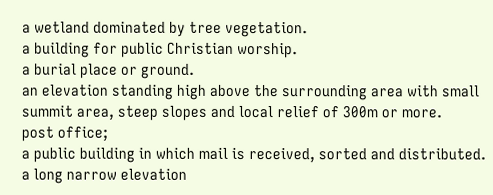a wetland dominated by tree vegetation.
a building for public Christian worship.
a burial place or ground.
an elevation standing high above the surrounding area with small summit area, steep slopes and local relief of 300m or more.
post office;
a public building in which mail is received, sorted and distributed.
a long narrow elevation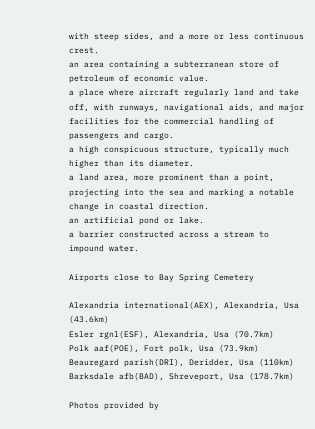with steep sides, and a more or less continuous crest.
an area containing a subterranean store of petroleum of economic value.
a place where aircraft regularly land and take off, with runways, navigational aids, and major facilities for the commercial handling of passengers and cargo.
a high conspicuous structure, typically much higher than its diameter.
a land area, more prominent than a point, projecting into the sea and marking a notable change in coastal direction.
an artificial pond or lake.
a barrier constructed across a stream to impound water.

Airports close to Bay Spring Cemetery

Alexandria international(AEX), Alexandria, Usa (43.6km)
Esler rgnl(ESF), Alexandria, Usa (70.7km)
Polk aaf(POE), Fort polk, Usa (73.9km)
Beauregard parish(DRI), Deridder, Usa (110km)
Barksdale afb(BAD), Shreveport, Usa (178.7km)

Photos provided by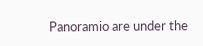Panoramio are under the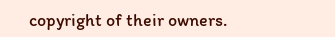copyright of their owners.